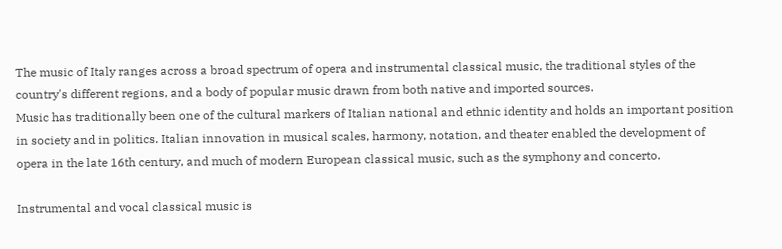The music of Italy ranges across a broad spectrum of opera and instrumental classical music, the traditional styles of the country's different regions, and a body of popular music drawn from both native and imported sources.
Music has traditionally been one of the cultural markers of Italian national and ethnic identity and holds an important position in society and in politics. Italian innovation in musical scales, harmony, notation, and theater enabled the development of opera in the late 16th century, and much of modern European classical music, such as the symphony and concerto.

Instrumental and vocal classical music is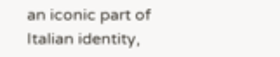an iconic part of Italian identity,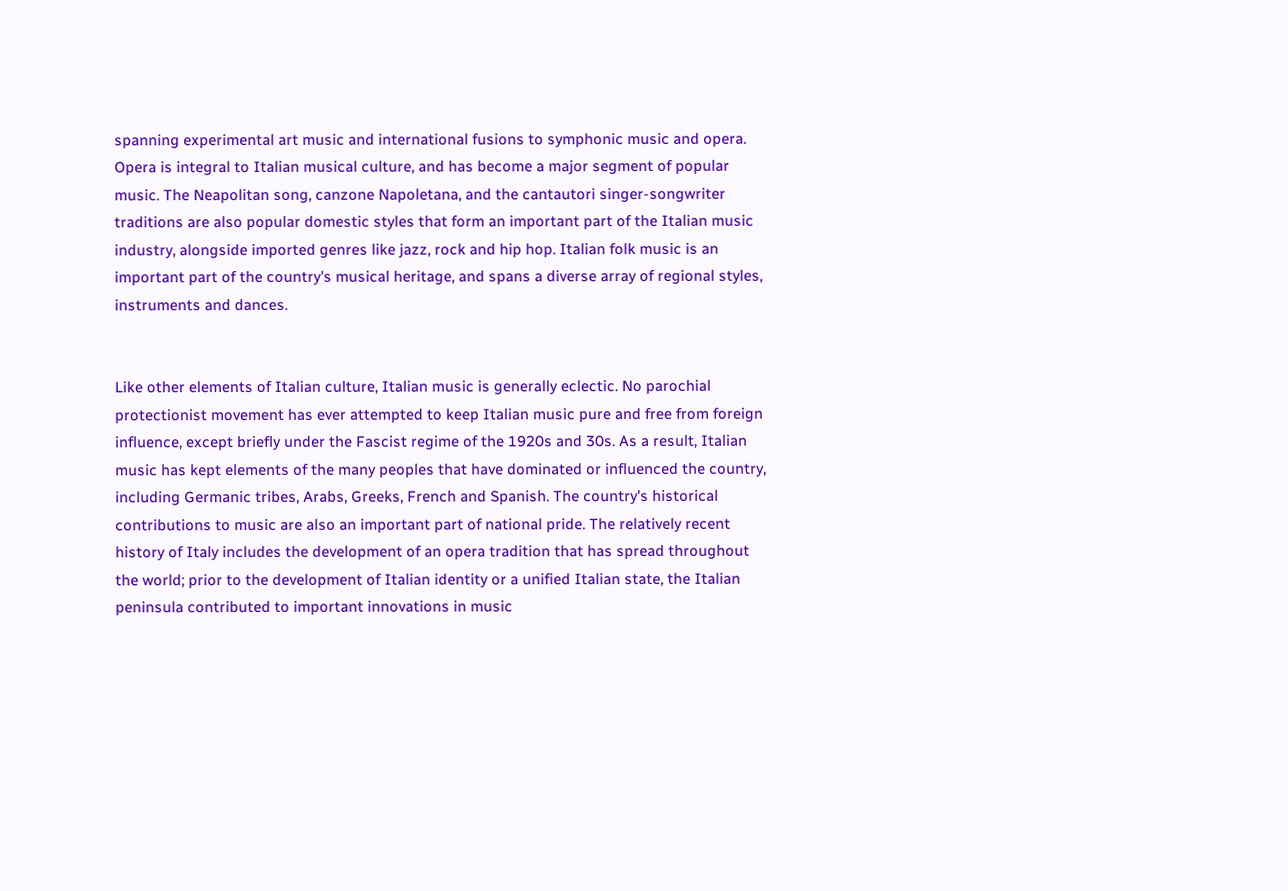spanning experimental art music and international fusions to symphonic music and opera. Opera is integral to Italian musical culture, and has become a major segment of popular music. The Neapolitan song, canzone Napoletana, and the cantautori singer-songwriter traditions are also popular domestic styles that form an important part of the Italian music industry, alongside imported genres like jazz, rock and hip hop. Italian folk music is an important part of the country's musical heritage, and spans a diverse array of regional styles, instruments and dances.


Like other elements of Italian culture, Italian music is generally eclectic. No parochial protectionist movement has ever attempted to keep Italian music pure and free from foreign influence, except briefly under the Fascist regime of the 1920s and 30s. As a result, Italian music has kept elements of the many peoples that have dominated or influenced the country, including Germanic tribes, Arabs, Greeks, French and Spanish. The country's historical contributions to music are also an important part of national pride. The relatively recent history of Italy includes the development of an opera tradition that has spread throughout the world; prior to the development of Italian identity or a unified Italian state, the Italian peninsula contributed to important innovations in music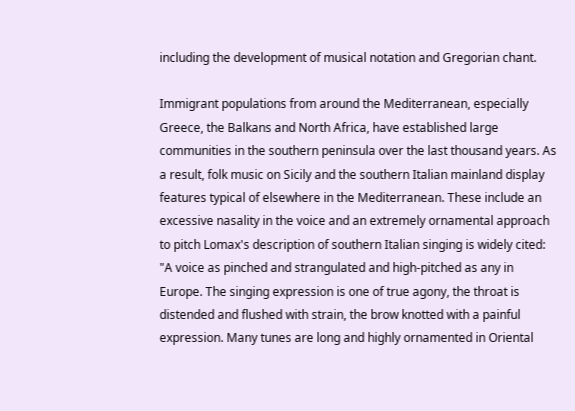including the development of musical notation and Gregorian chant.

Immigrant populations from around the Mediterranean, especially Greece, the Balkans and North Africa, have established large communities in the southern peninsula over the last thousand years. As a result, folk music on Sicily and the southern Italian mainland display features typical of elsewhere in the Mediterranean. These include an excessive nasality in the voice and an extremely ornamental approach to pitch Lomax's description of southern Italian singing is widely cited: "A voice as pinched and strangulated and high-pitched as any in Europe. The singing expression is one of true agony, the throat is distended and flushed with strain, the brow knotted with a painful expression. Many tunes are long and highly ornamented in Oriental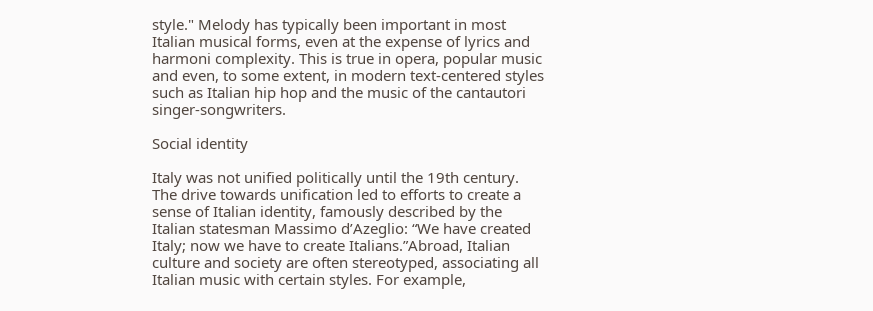style." Melody has typically been important in most Italian musical forms, even at the expense of lyrics and harmoni complexity. This is true in opera, popular music and even, to some extent, in modern text-centered styles such as Italian hip hop and the music of the cantautori singer-songwriters.

Social identity

Italy was not unified politically until the 19th century. The drive towards unification led to efforts to create a sense of Italian identity, famously described by the Italian statesman Massimo d’Azeglio: “We have created Italy; now we have to create Italians.”Abroad, Italian culture and society are often stereotyped, associating all Italian music with certain styles. For example,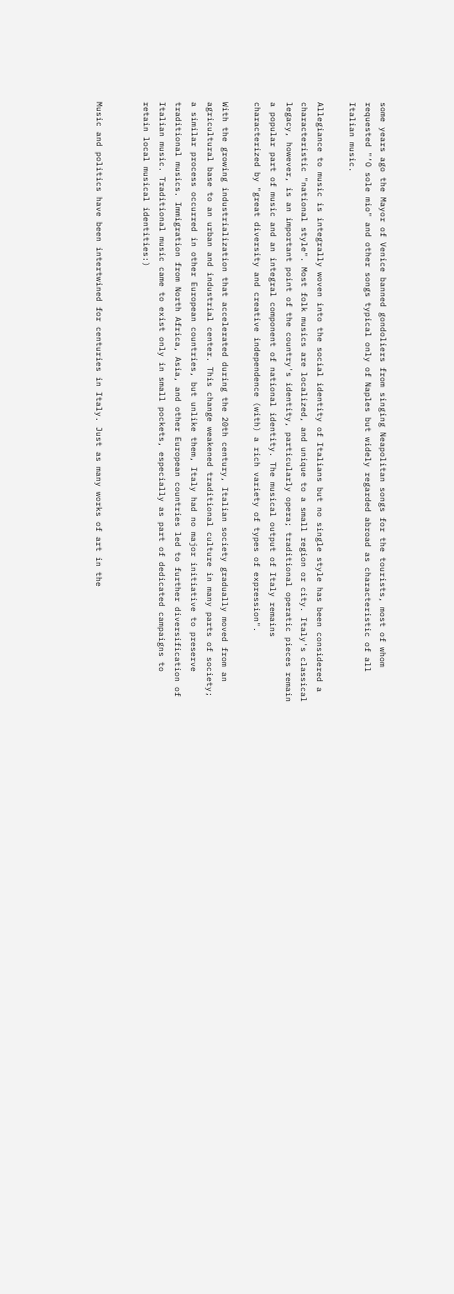some years ago the Mayor of Venice banned gondoliers from singing Neapolitan songs for the tourists, most of whom requested "‘O sole mio" and other songs typical only of Naples but widely regarded abroad as characteristic of all Italian music.

Allegiance to music is integrally woven into the social identity of Italians but no single style has been considered a characteristic "national style". Most folk musics are localized, and unique to a small region or city. Italy's classical legacy, however, is an important point of the country's identity, particularly opera; traditional operatic pieces remain a popular part of music and an integral component of national identity. The musical output of Italy remains characterized by "great diversity and creative independence (with) a rich variety of types of expression".

With the growing industrialization that accelerated during the 20th century, Italian society gradually moved from an agricultural base to an urban and industrial center. This change weakened traditional culture in many parts of society; a similar process occurred in other European countries, but unlike them, Italy had no major initiative to preserve traditional musics. Immigration from North Africa, Asia, and other European countries led to further diversification of Italian music. Traditional music came to exist only in small pockets, especially as part of dedicated campaigns to retain local musical identities:)


Music and politics have been intertwined for centuries in Italy. Just as many works of art in the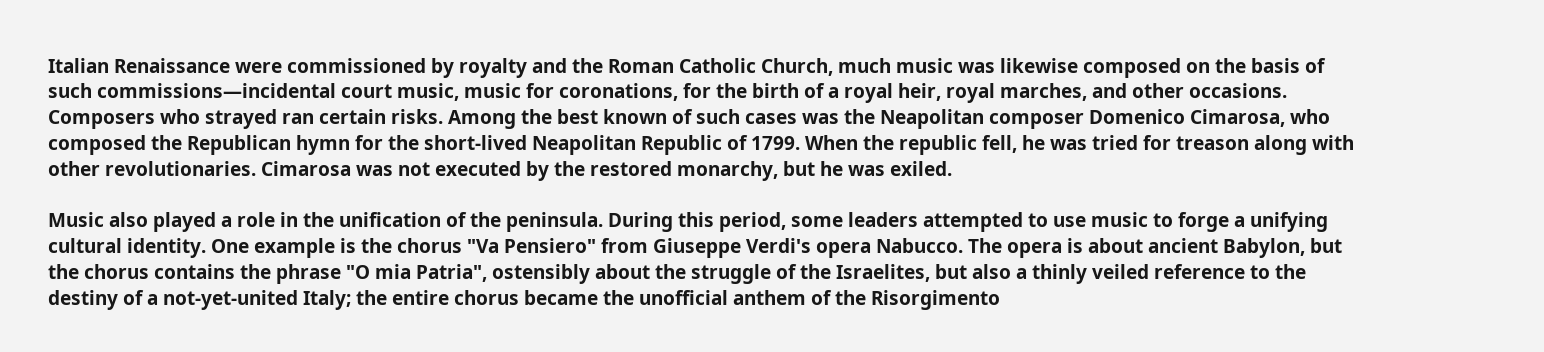Italian Renaissance were commissioned by royalty and the Roman Catholic Church, much music was likewise composed on the basis of such commissions—incidental court music, music for coronations, for the birth of a royal heir, royal marches, and other occasions. Composers who strayed ran certain risks. Among the best known of such cases was the Neapolitan composer Domenico Cimarosa, who composed the Republican hymn for the short-lived Neapolitan Republic of 1799. When the republic fell, he was tried for treason along with other revolutionaries. Cimarosa was not executed by the restored monarchy, but he was exiled.

Music also played a role in the unification of the peninsula. During this period, some leaders attempted to use music to forge a unifying cultural identity. One example is the chorus "Va Pensiero" from Giuseppe Verdi's opera Nabucco. The opera is about ancient Babylon, but the chorus contains the phrase "O mia Patria", ostensibly about the struggle of the Israelites, but also a thinly veiled reference to the destiny of a not-yet-united Italy; the entire chorus became the unofficial anthem of the Risorgimento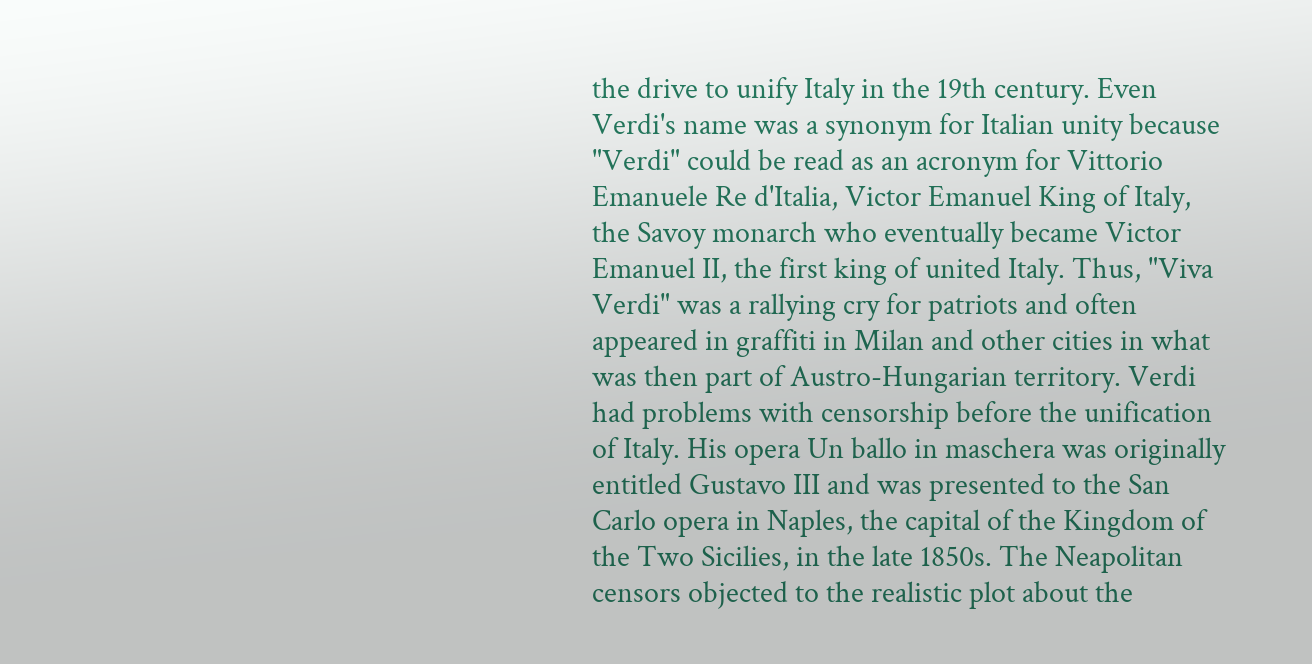the drive to unify Italy in the 19th century. Even Verdi's name was a synonym for Italian unity because "Verdi" could be read as an acronym for Vittorio Emanuele Re d'Italia, Victor Emanuel King of Italy, the Savoy monarch who eventually became Victor Emanuel II, the first king of united Italy. Thus, "Viva Verdi" was a rallying cry for patriots and often appeared in graffiti in Milan and other cities in what was then part of Austro-Hungarian territory. Verdi had problems with censorship before the unification of Italy. His opera Un ballo in maschera was originally entitled Gustavo III and was presented to the San Carlo opera in Naples, the capital of the Kingdom of the Two Sicilies, in the late 1850s. The Neapolitan censors objected to the realistic plot about the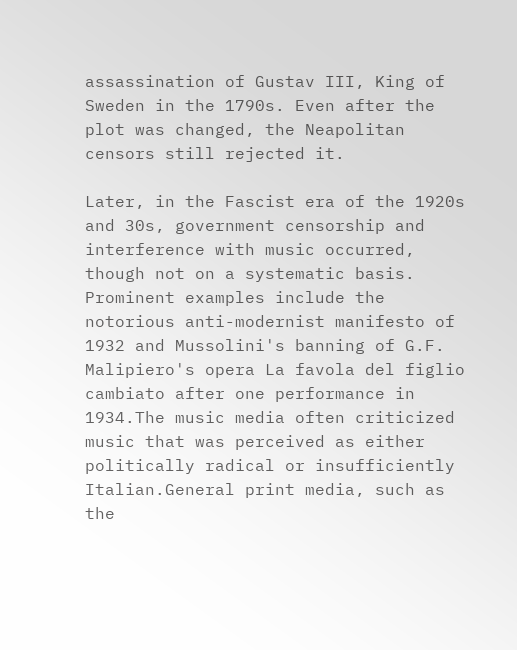assassination of Gustav III, King of Sweden in the 1790s. Even after the plot was changed, the Neapolitan censors still rejected it.

Later, in the Fascist era of the 1920s and 30s, government censorship and interference with music occurred, though not on a systematic basis. Prominent examples include the notorious anti-modernist manifesto of 1932 and Mussolini's banning of G.F. Malipiero's opera La favola del figlio cambiato after one performance in 1934.The music media often criticized music that was perceived as either politically radical or insufficiently Italian.General print media, such as the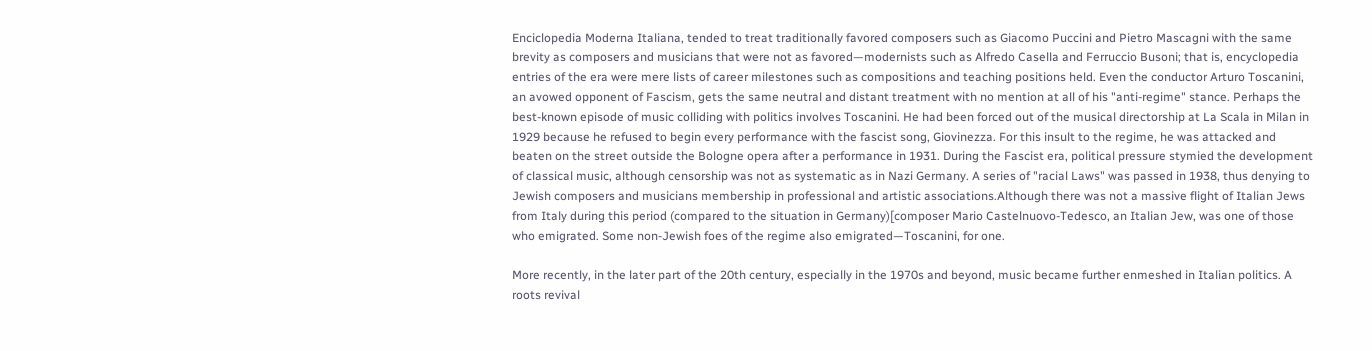Enciclopedia Moderna Italiana, tended to treat traditionally favored composers such as Giacomo Puccini and Pietro Mascagni with the same brevity as composers and musicians that were not as favored—modernists such as Alfredo Casella and Ferruccio Busoni; that is, encyclopedia entries of the era were mere lists of career milestones such as compositions and teaching positions held. Even the conductor Arturo Toscanini, an avowed opponent of Fascism, gets the same neutral and distant treatment with no mention at all of his "anti-regime" stance. Perhaps the best-known episode of music colliding with politics involves Toscanini. He had been forced out of the musical directorship at La Scala in Milan in 1929 because he refused to begin every performance with the fascist song, Giovinezza. For this insult to the regime, he was attacked and beaten on the street outside the Bologne opera after a performance in 1931. During the Fascist era, political pressure stymied the development of classical music, although censorship was not as systematic as in Nazi Germany. A series of "racial Laws" was passed in 1938, thus denying to Jewish composers and musicians membership in professional and artistic associations.Although there was not a massive flight of Italian Jews from Italy during this period (compared to the situation in Germany)[composer Mario Castelnuovo-Tedesco, an Italian Jew, was one of those who emigrated. Some non-Jewish foes of the regime also emigrated—Toscanini, for one.

More recently, in the later part of the 20th century, especially in the 1970s and beyond, music became further enmeshed in Italian politics. A roots revival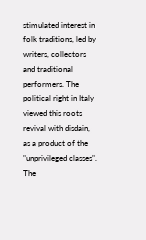stimulated interest in folk traditions, led by writers, collectors and traditional performers. The political right in Italy viewed this roots revival with disdain, as a product of the "unprivileged classes". The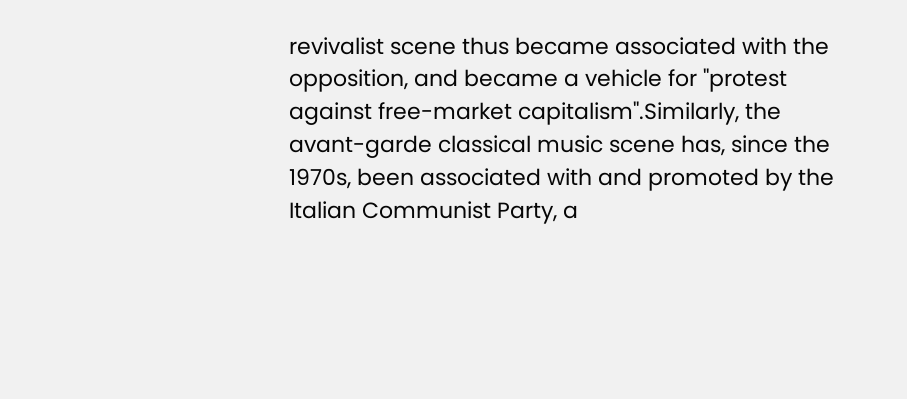revivalist scene thus became associated with the opposition, and became a vehicle for "protest against free-market capitalism".Similarly, the avant-garde classical music scene has, since the 1970s, been associated with and promoted by the Italian Communist Party, a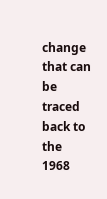change that can be traced back to the 1968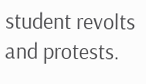student revolts and protests.